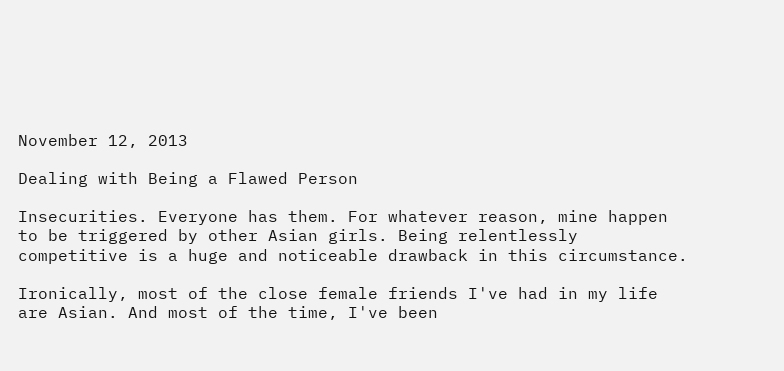November 12, 2013

Dealing with Being a Flawed Person

Insecurities. Everyone has them. For whatever reason, mine happen to be triggered by other Asian girls. Being relentlessly competitive is a huge and noticeable drawback in this circumstance.

Ironically, most of the close female friends I've had in my life are Asian. And most of the time, I've been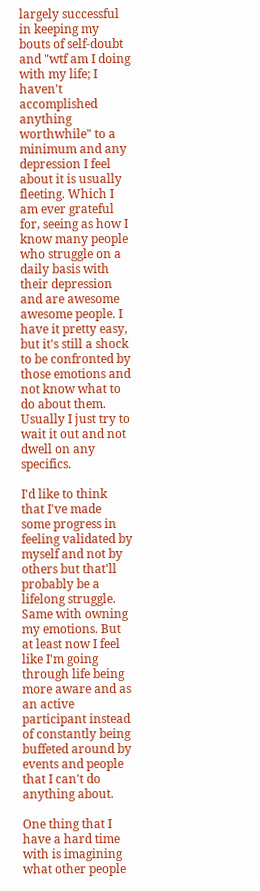largely successful in keeping my bouts of self-doubt and "wtf am I doing with my life; I haven't accomplished anything worthwhile" to a minimum and any depression I feel about it is usually fleeting. Which I am ever grateful for, seeing as how I know many people who struggle on a daily basis with their depression and are awesome awesome people. I have it pretty easy, but it's still a shock to be confronted by those emotions and not know what to do about them. Usually I just try to wait it out and not dwell on any specifics.

I'd like to think that I've made some progress in feeling validated by myself and not by others but that'll probably be a lifelong struggle. Same with owning my emotions. But at least now I feel like I'm going through life being more aware and as an active participant instead of constantly being buffeted around by events and people that I can't do anything about.

One thing that I have a hard time with is imagining what other people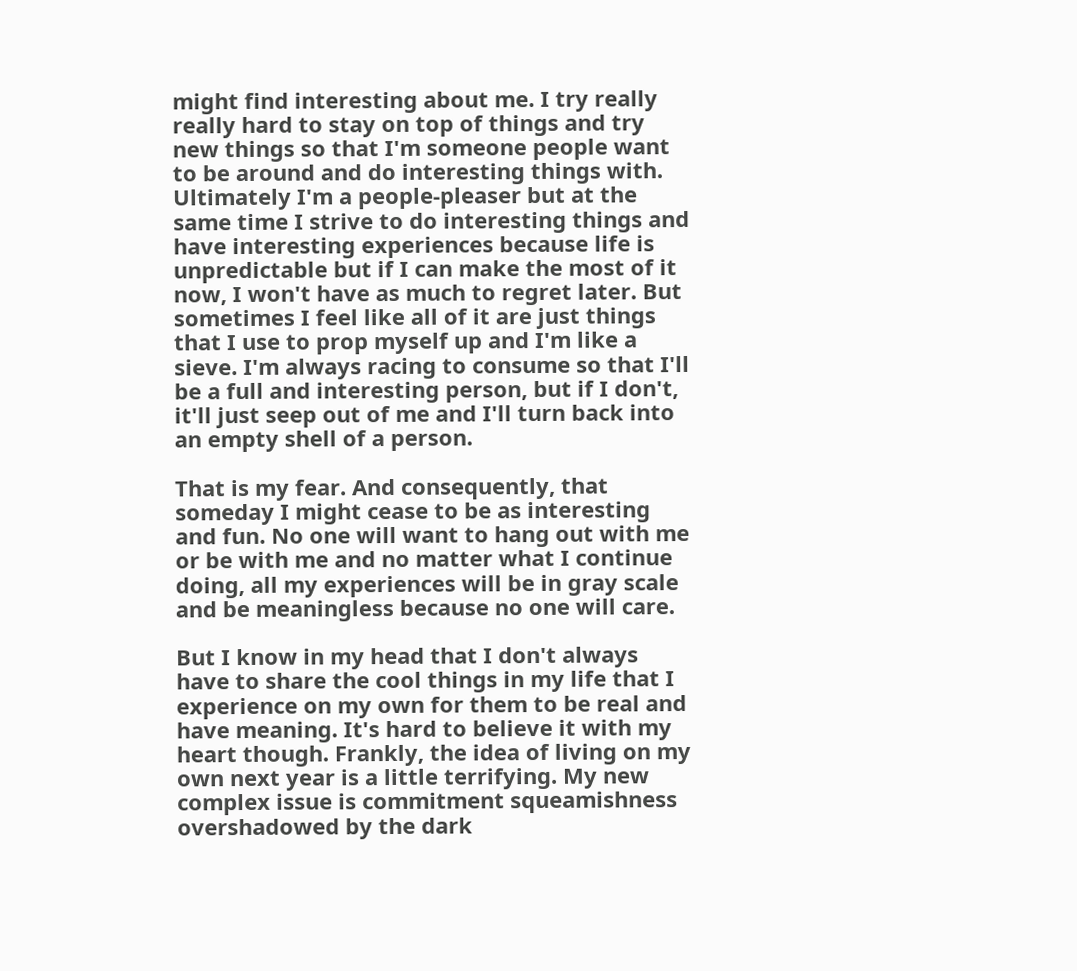might find interesting about me. I try really really hard to stay on top of things and try new things so that I'm someone people want to be around and do interesting things with. Ultimately I'm a people-pleaser but at the same time I strive to do interesting things and have interesting experiences because life is unpredictable but if I can make the most of it now, I won't have as much to regret later. But sometimes I feel like all of it are just things that I use to prop myself up and I'm like a sieve. I'm always racing to consume so that I'll be a full and interesting person, but if I don't, it'll just seep out of me and I'll turn back into an empty shell of a person.

That is my fear. And consequently, that someday I might cease to be as interesting and fun. No one will want to hang out with me or be with me and no matter what I continue doing, all my experiences will be in gray scale and be meaningless because no one will care.

But I know in my head that I don't always have to share the cool things in my life that I experience on my own for them to be real and have meaning. It's hard to believe it with my heart though. Frankly, the idea of living on my own next year is a little terrifying. My new complex issue is commitment squeamishness overshadowed by the dark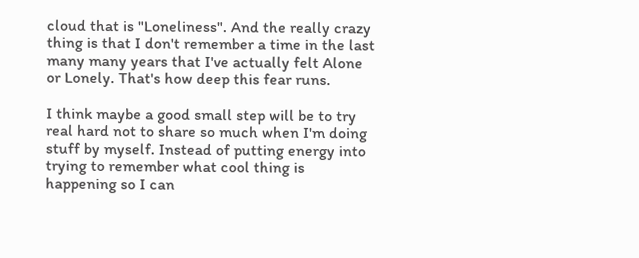cloud that is "Loneliness". And the really crazy thing is that I don't remember a time in the last many many years that I've actually felt Alone or Lonely. That's how deep this fear runs.

I think maybe a good small step will be to try real hard not to share so much when I'm doing stuff by myself. Instead of putting energy into trying to remember what cool thing is happening so I can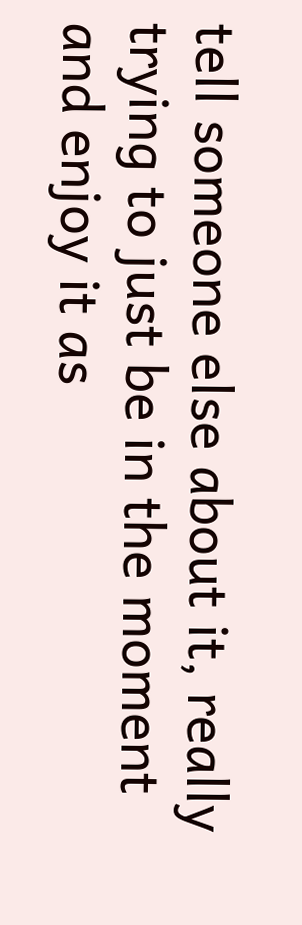tell someone else about it, really trying to just be in the moment and enjoy it as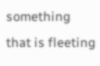something that is fleeting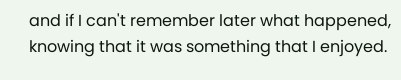and if I can't remember later what happened, knowing that it was something that I enjoyed.